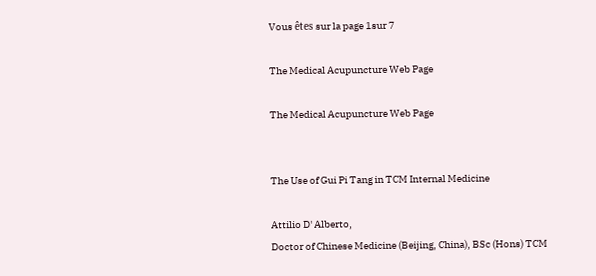Vous êtes sur la page 1sur 7

The Medical Acupuncture Web Page

The Medical Acupuncture Web Page


The Use of Gui Pi Tang in TCM Internal Medicine

Attilio D' Alberto,
Doctor of Chinese Medicine (Beijing, China), BSc (Hons) TCM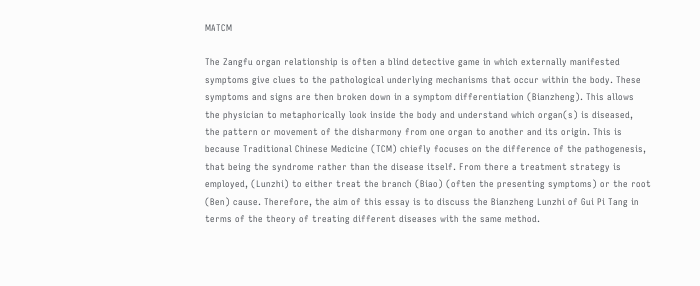MATCM

The Zangfu organ relationship is often a blind detective game in which externally manifested
symptoms give clues to the pathological underlying mechanisms that occur within the body. These
symptoms and signs are then broken down in a symptom differentiation (Bianzheng). This allows
the physician to metaphorically look inside the body and understand which organ(s) is diseased,
the pattern or movement of the disharmony from one organ to another and its origin. This is
because Traditional Chinese Medicine (TCM) chiefly focuses on the difference of the pathogenesis,
that being the syndrome rather than the disease itself. From there a treatment strategy is
employed, (Lunzhi) to either treat the branch (Biao) (often the presenting symptoms) or the root
(Ben) cause. Therefore, the aim of this essay is to discuss the Bianzheng Lunzhi of Gui Pi Tang in
terms of the theory of treating different diseases with the same method.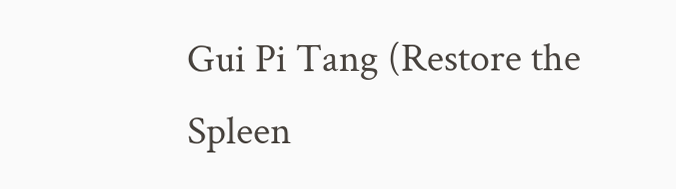Gui Pi Tang (Restore the Spleen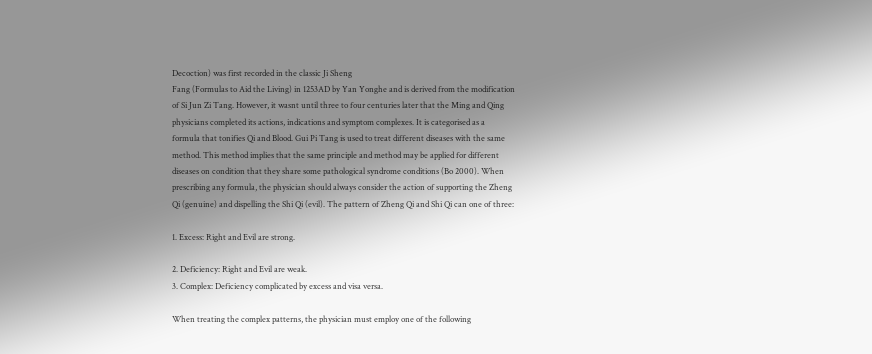Decoction) was first recorded in the classic Ji Sheng
Fang (Formulas to Aid the Living) in 1253AD by Yan Yonghe and is derived from the modification
of Si Jun Zi Tang. However, it wasnt until three to four centuries later that the Ming and Qing
physicians completed its actions, indications and symptom complexes. It is categorised as a
formula that tonifies Qi and Blood. Gui Pi Tang is used to treat different diseases with the same
method. This method implies that the same principle and method may be applied for different
diseases on condition that they share some pathological syndrome conditions (Bo 2000). When
prescribing any formula, the physician should always consider the action of supporting the Zheng
Qi (genuine) and dispelling the Shi Qi (evil). The pattern of Zheng Qi and Shi Qi can one of three:

1. Excess: Right and Evil are strong.

2. Deficiency: Right and Evil are weak.
3. Complex: Deficiency complicated by excess and visa versa.

When treating the complex patterns, the physician must employ one of the following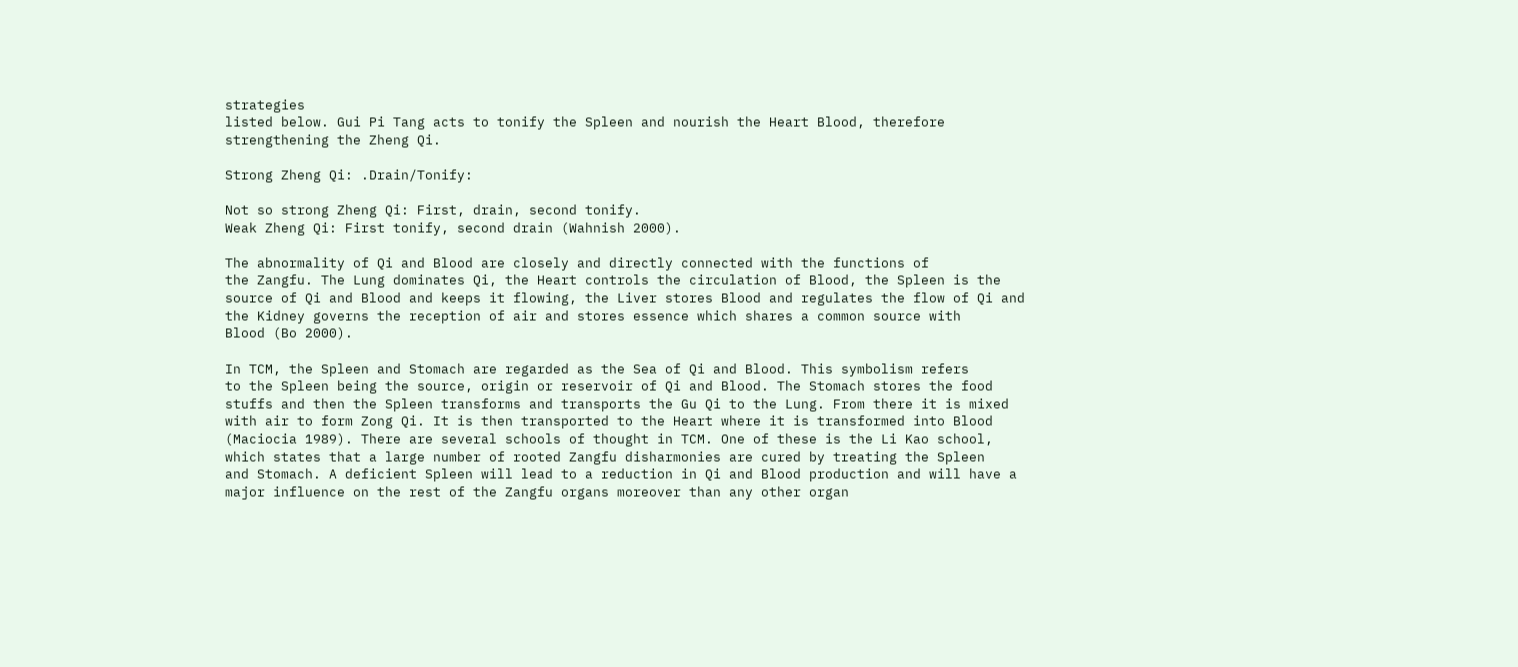strategies
listed below. Gui Pi Tang acts to tonify the Spleen and nourish the Heart Blood, therefore
strengthening the Zheng Qi.

Strong Zheng Qi: .Drain/Tonify:

Not so strong Zheng Qi: First, drain, second tonify.
Weak Zheng Qi: First tonify, second drain (Wahnish 2000).

The abnormality of Qi and Blood are closely and directly connected with the functions of
the Zangfu. The Lung dominates Qi, the Heart controls the circulation of Blood, the Spleen is the
source of Qi and Blood and keeps it flowing, the Liver stores Blood and regulates the flow of Qi and
the Kidney governs the reception of air and stores essence which shares a common source with
Blood (Bo 2000).

In TCM, the Spleen and Stomach are regarded as the Sea of Qi and Blood. This symbolism refers
to the Spleen being the source, origin or reservoir of Qi and Blood. The Stomach stores the food
stuffs and then the Spleen transforms and transports the Gu Qi to the Lung. From there it is mixed
with air to form Zong Qi. It is then transported to the Heart where it is transformed into Blood
(Maciocia 1989). There are several schools of thought in TCM. One of these is the Li Kao school,
which states that a large number of rooted Zangfu disharmonies are cured by treating the Spleen
and Stomach. A deficient Spleen will lead to a reduction in Qi and Blood production and will have a
major influence on the rest of the Zangfu organs moreover than any other organ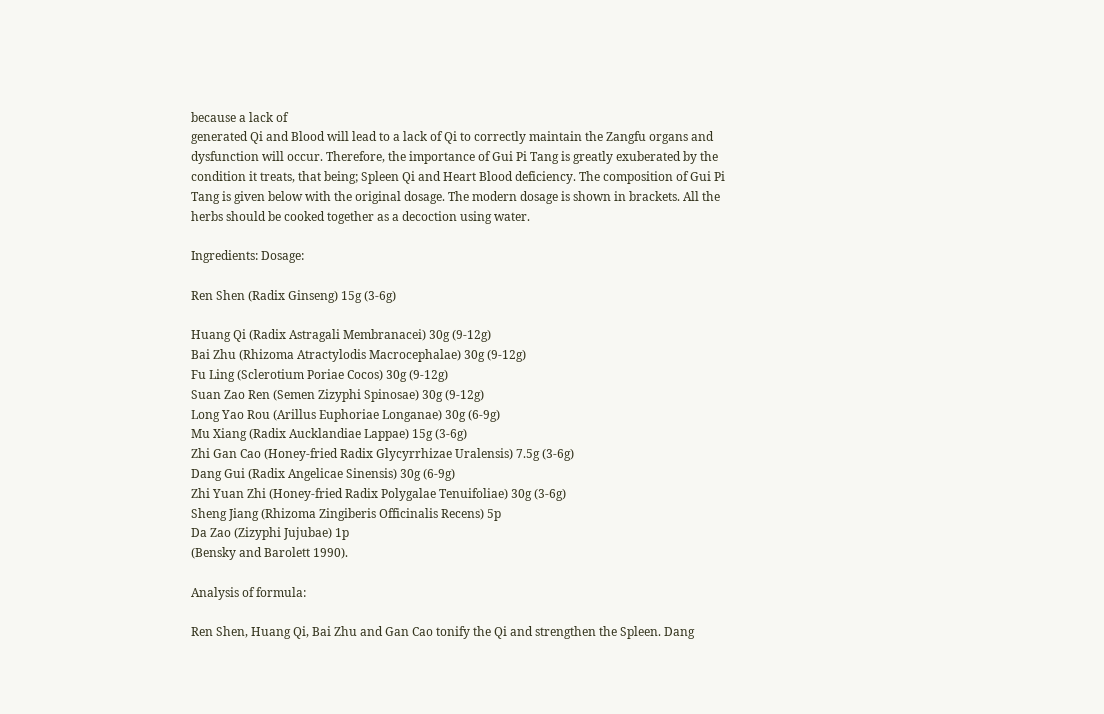because a lack of
generated Qi and Blood will lead to a lack of Qi to correctly maintain the Zangfu organs and
dysfunction will occur. Therefore, the importance of Gui Pi Tang is greatly exuberated by the
condition it treats, that being; Spleen Qi and Heart Blood deficiency. The composition of Gui Pi
Tang is given below with the original dosage. The modern dosage is shown in brackets. All the
herbs should be cooked together as a decoction using water.

Ingredients: Dosage:

Ren Shen (Radix Ginseng) 15g (3-6g)

Huang Qi (Radix Astragali Membranacei) 30g (9-12g)
Bai Zhu (Rhizoma Atractylodis Macrocephalae) 30g (9-12g)
Fu Ling (Sclerotium Poriae Cocos) 30g (9-12g)
Suan Zao Ren (Semen Zizyphi Spinosae) 30g (9-12g)
Long Yao Rou (Arillus Euphoriae Longanae) 30g (6-9g)
Mu Xiang (Radix Aucklandiae Lappae) 15g (3-6g)
Zhi Gan Cao (Honey-fried Radix Glycyrrhizae Uralensis) 7.5g (3-6g)
Dang Gui (Radix Angelicae Sinensis) 30g (6-9g)
Zhi Yuan Zhi (Honey-fried Radix Polygalae Tenuifoliae) 30g (3-6g)
Sheng Jiang (Rhizoma Zingiberis Officinalis Recens) 5p
Da Zao (Zizyphi Jujubae) 1p
(Bensky and Barolett 1990).

Analysis of formula:

Ren Shen, Huang Qi, Bai Zhu and Gan Cao tonify the Qi and strengthen the Spleen. Dang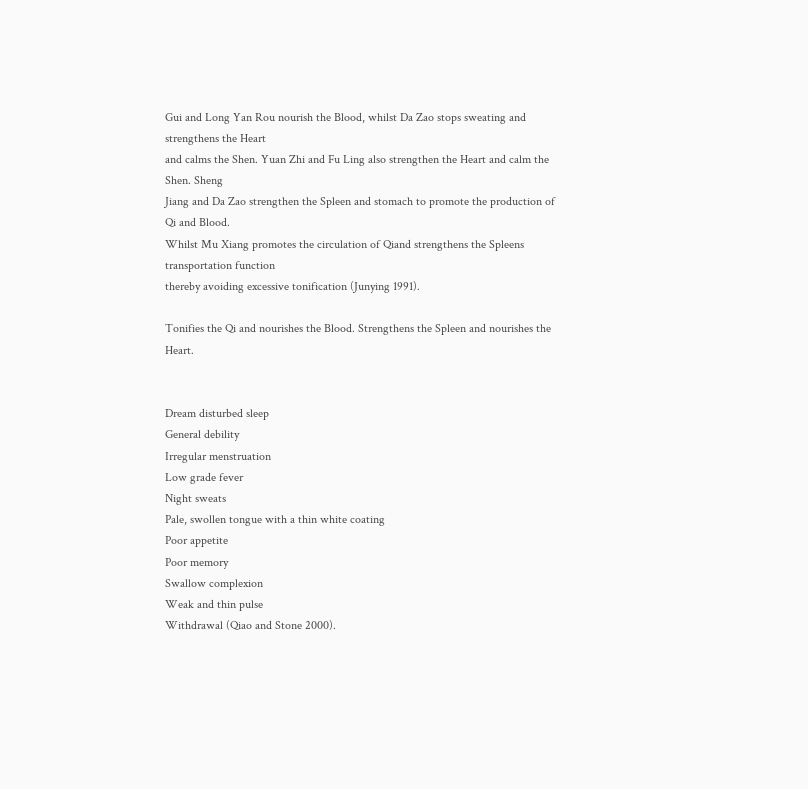Gui and Long Yan Rou nourish the Blood, whilst Da Zao stops sweating and strengthens the Heart
and calms the Shen. Yuan Zhi and Fu Ling also strengthen the Heart and calm the Shen. Sheng
Jiang and Da Zao strengthen the Spleen and stomach to promote the production of Qi and Blood.
Whilst Mu Xiang promotes the circulation of Qiand strengthens the Spleens transportation function
thereby avoiding excessive tonification (Junying 1991).

Tonifies the Qi and nourishes the Blood. Strengthens the Spleen and nourishes the Heart.


Dream disturbed sleep
General debility
Irregular menstruation
Low grade fever
Night sweats
Pale, swollen tongue with a thin white coating
Poor appetite
Poor memory
Swallow complexion
Weak and thin pulse
Withdrawal (Qiao and Stone 2000).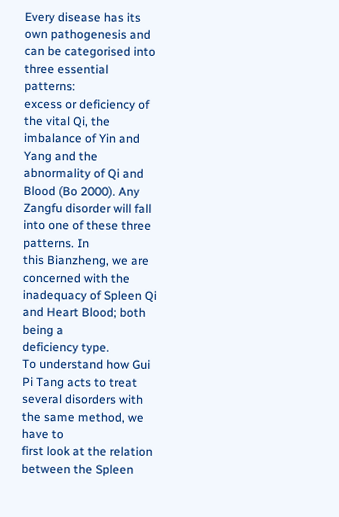Every disease has its own pathogenesis and can be categorised into three essential patterns:
excess or deficiency of the vital Qi, the imbalance of Yin and Yang and the abnormality of Qi and
Blood (Bo 2000). Any Zangfu disorder will fall into one of these three patterns. In
this Bianzheng, we are concerned with the inadequacy of Spleen Qi and Heart Blood; both being a
deficiency type.
To understand how Gui Pi Tang acts to treat several disorders with the same method, we have to
first look at the relation between the Spleen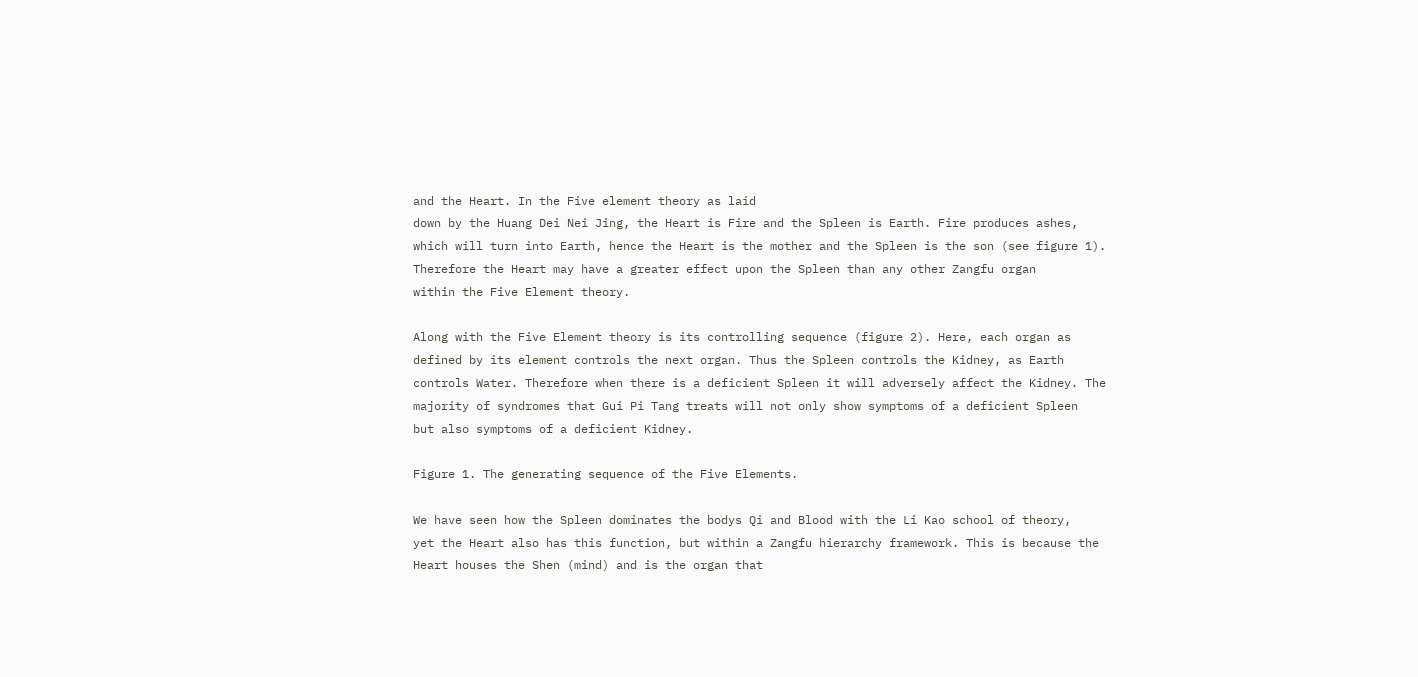and the Heart. In the Five element theory as laid
down by the Huang Dei Nei Jing, the Heart is Fire and the Spleen is Earth. Fire produces ashes,
which will turn into Earth, hence the Heart is the mother and the Spleen is the son (see figure 1).
Therefore the Heart may have a greater effect upon the Spleen than any other Zangfu organ
within the Five Element theory.

Along with the Five Element theory is its controlling sequence (figure 2). Here, each organ as
defined by its element controls the next organ. Thus the Spleen controls the Kidney, as Earth
controls Water. Therefore when there is a deficient Spleen it will adversely affect the Kidney. The
majority of syndromes that Gui Pi Tang treats will not only show symptoms of a deficient Spleen
but also symptoms of a deficient Kidney.

Figure 1. The generating sequence of the Five Elements.

We have seen how the Spleen dominates the bodys Qi and Blood with the Li Kao school of theory,
yet the Heart also has this function, but within a Zangfu hierarchy framework. This is because the
Heart houses the Shen (mind) and is the organ that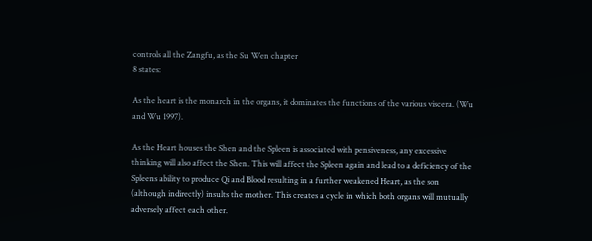controls all the Zangfu, as the Su Wen chapter
8 states:

As the heart is the monarch in the organs, it dominates the functions of the various viscera. (Wu
and Wu 1997).

As the Heart houses the Shen and the Spleen is associated with pensiveness, any excessive
thinking will also affect the Shen. This will affect the Spleen again and lead to a deficiency of the
Spleens ability to produce Qi and Blood resulting in a further weakened Heart, as the son
(although indirectly) insults the mother. This creates a cycle in which both organs will mutually
adversely affect each other.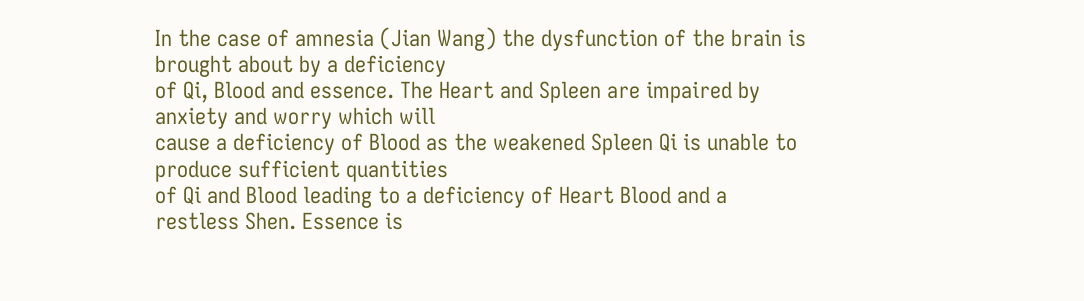In the case of amnesia (Jian Wang) the dysfunction of the brain is brought about by a deficiency
of Qi, Blood and essence. The Heart and Spleen are impaired by anxiety and worry which will
cause a deficiency of Blood as the weakened Spleen Qi is unable to produce sufficient quantities
of Qi and Blood leading to a deficiency of Heart Blood and a restless Shen. Essence is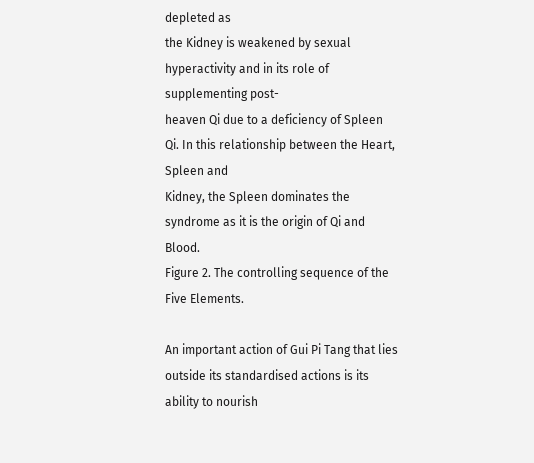depleted as
the Kidney is weakened by sexual hyperactivity and in its role of supplementing post-
heaven Qi due to a deficiency of Spleen Qi. In this relationship between the Heart, Spleen and
Kidney, the Spleen dominates the syndrome as it is the origin of Qi and Blood.
Figure 2. The controlling sequence of the Five Elements.

An important action of Gui Pi Tang that lies outside its standardised actions is its ability to nourish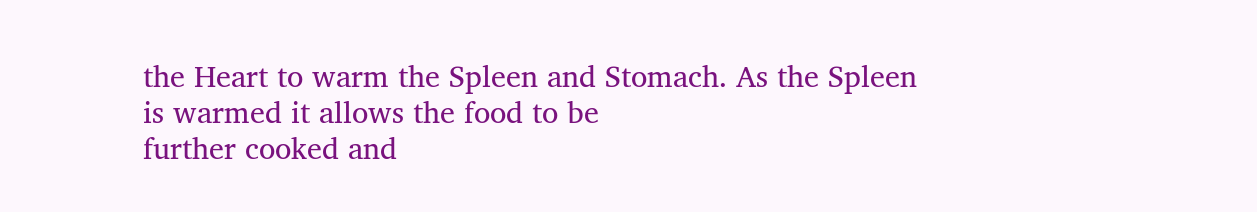the Heart to warm the Spleen and Stomach. As the Spleen is warmed it allows the food to be
further cooked and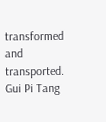transformed and transported. Gui Pi Tang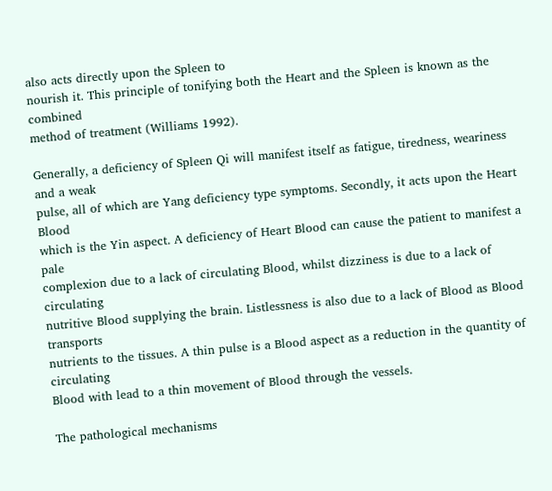also acts directly upon the Spleen to
nourish it. This principle of tonifying both the Heart and the Spleen is known as the combined
method of treatment (Williams 1992).

Generally, a deficiency of Spleen Qi will manifest itself as fatigue, tiredness, weariness and a weak
pulse, all of which are Yang deficiency type symptoms. Secondly, it acts upon the Heart Blood
which is the Yin aspect. A deficiency of Heart Blood can cause the patient to manifest a pale
complexion due to a lack of circulating Blood, whilst dizziness is due to a lack of circulating
nutritive Blood supplying the brain. Listlessness is also due to a lack of Blood as Blood transports
nutrients to the tissues. A thin pulse is a Blood aspect as a reduction in the quantity of circulating
Blood with lead to a thin movement of Blood through the vessels.

The pathological mechanisms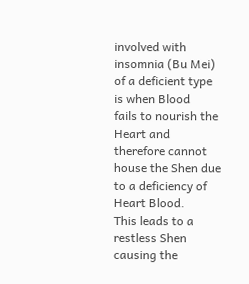involved with insomnia (Bu Mei) of a deficient type is when Blood
fails to nourish the Heart and therefore cannot house the Shen due to a deficiency of Heart Blood.
This leads to a restless Shen causing the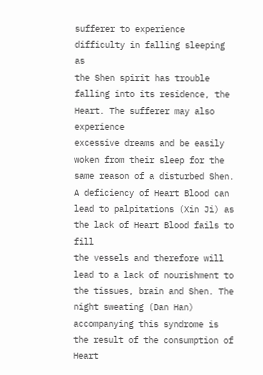sufferer to experience difficulty in falling sleeping as
the Shen spirit has trouble falling into its residence, the Heart. The sufferer may also experience
excessive dreams and be easily woken from their sleep for the same reason of a disturbed Shen.
A deficiency of Heart Blood can lead to palpitations (Xin Ji) as the lack of Heart Blood fails to fill
the vessels and therefore will lead to a lack of nourishment to the tissues, brain and Shen. The
night sweating (Dan Han) accompanying this syndrome is the result of the consumption of Heart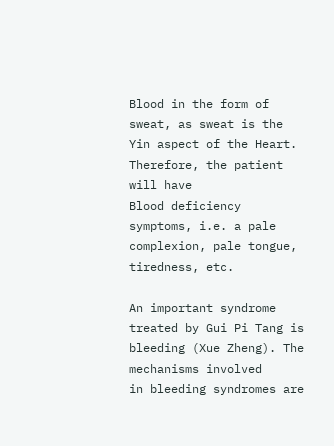Blood in the form of sweat, as sweat is the Yin aspect of the Heart. Therefore, the patient will have
Blood deficiency symptoms, i.e. a pale complexion, pale tongue, tiredness, etc.

An important syndrome treated by Gui Pi Tang is bleeding (Xue Zheng). The mechanisms involved
in bleeding syndromes are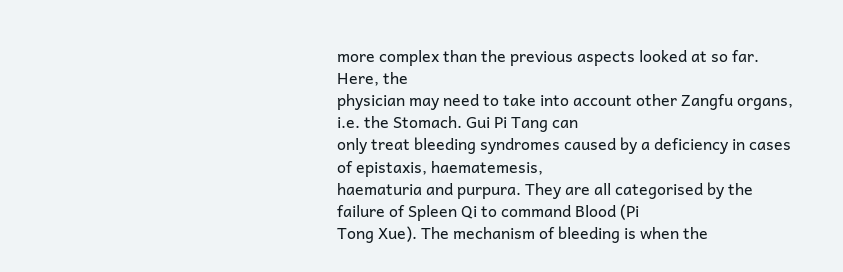more complex than the previous aspects looked at so far. Here, the
physician may need to take into account other Zangfu organs, i.e. the Stomach. Gui Pi Tang can
only treat bleeding syndromes caused by a deficiency in cases of epistaxis, haematemesis,
haematuria and purpura. They are all categorised by the failure of Spleen Qi to command Blood (Pi
Tong Xue). The mechanism of bleeding is when the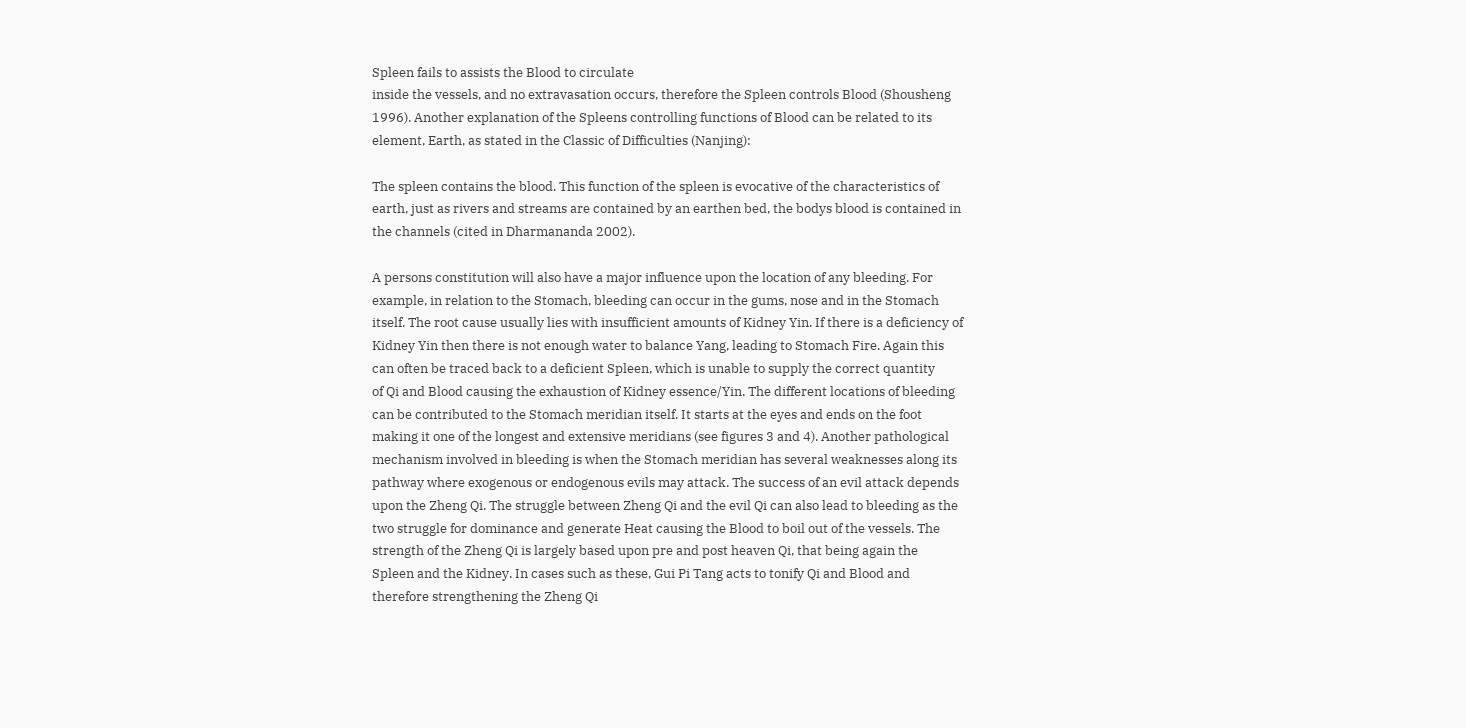Spleen fails to assists the Blood to circulate
inside the vessels, and no extravasation occurs, therefore the Spleen controls Blood (Shousheng
1996). Another explanation of the Spleens controlling functions of Blood can be related to its
element, Earth, as stated in the Classic of Difficulties (Nanjing):

The spleen contains the blood. This function of the spleen is evocative of the characteristics of
earth, just as rivers and streams are contained by an earthen bed, the bodys blood is contained in
the channels (cited in Dharmananda 2002).

A persons constitution will also have a major influence upon the location of any bleeding. For
example, in relation to the Stomach, bleeding can occur in the gums, nose and in the Stomach
itself. The root cause usually lies with insufficient amounts of Kidney Yin. If there is a deficiency of
Kidney Yin then there is not enough water to balance Yang, leading to Stomach Fire. Again this
can often be traced back to a deficient Spleen, which is unable to supply the correct quantity
of Qi and Blood causing the exhaustion of Kidney essence/Yin. The different locations of bleeding
can be contributed to the Stomach meridian itself. It starts at the eyes and ends on the foot
making it one of the longest and extensive meridians (see figures 3 and 4). Another pathological
mechanism involved in bleeding is when the Stomach meridian has several weaknesses along its
pathway where exogenous or endogenous evils may attack. The success of an evil attack depends
upon the Zheng Qi. The struggle between Zheng Qi and the evil Qi can also lead to bleeding as the
two struggle for dominance and generate Heat causing the Blood to boil out of the vessels. The
strength of the Zheng Qi is largely based upon pre and post heaven Qi, that being again the
Spleen and the Kidney. In cases such as these, Gui Pi Tang acts to tonify Qi and Blood and
therefore strengthening the Zheng Qi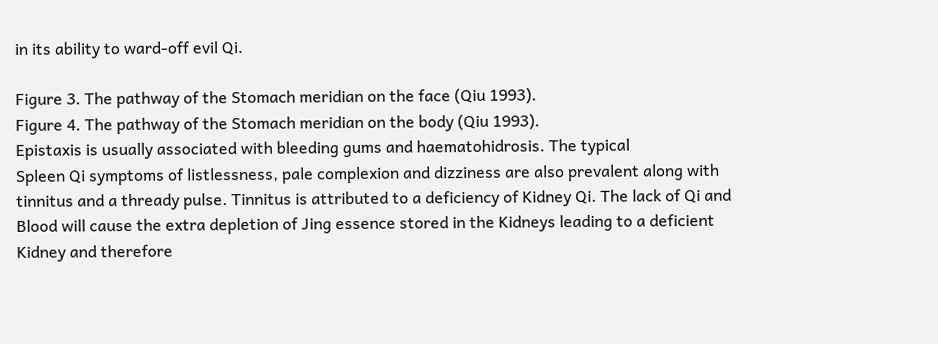in its ability to ward-off evil Qi.

Figure 3. The pathway of the Stomach meridian on the face (Qiu 1993).
Figure 4. The pathway of the Stomach meridian on the body (Qiu 1993).
Epistaxis is usually associated with bleeding gums and haematohidrosis. The typical
Spleen Qi symptoms of listlessness, pale complexion and dizziness are also prevalent along with
tinnitus and a thready pulse. Tinnitus is attributed to a deficiency of Kidney Qi. The lack of Qi and
Blood will cause the extra depletion of Jing essence stored in the Kidneys leading to a deficient
Kidney and therefore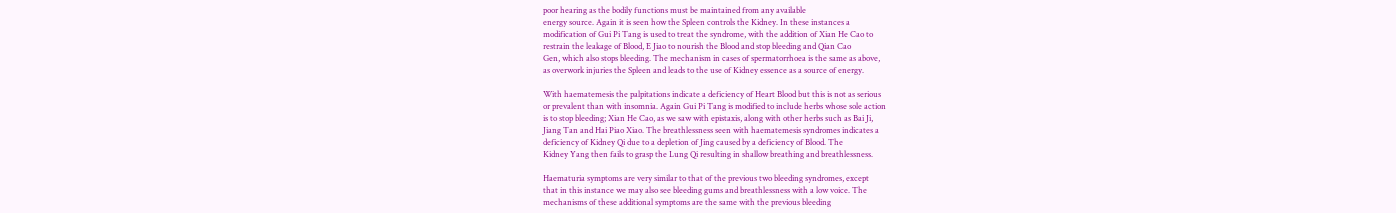poor hearing as the bodily functions must be maintained from any available
energy source. Again it is seen how the Spleen controls the Kidney. In these instances a
modification of Gui Pi Tang is used to treat the syndrome, with the addition of Xian He Cao to
restrain the leakage of Blood, E Jiao to nourish the Blood and stop bleeding and Qian Cao
Gen, which also stops bleeding. The mechanism in cases of spermatorrhoea is the same as above,
as overwork injuries the Spleen and leads to the use of Kidney essence as a source of energy.

With haematemesis the palpitations indicate a deficiency of Heart Blood but this is not as serious
or prevalent than with insomnia. Again Gui Pi Tang is modified to include herbs whose sole action
is to stop bleeding; Xian He Cao, as we saw with epistaxis, along with other herbs such as Bai Ji,
Jiang Tan and Hai Piao Xiao. The breathlessness seen with haematemesis syndromes indicates a
deficiency of Kidney Qi due to a depletion of Jing caused by a deficiency of Blood. The
Kidney Yang then fails to grasp the Lung Qi resulting in shallow breathing and breathlessness.

Haematuria symptoms are very similar to that of the previous two bleeding syndromes, except
that in this instance we may also see bleeding gums and breathlessness with a low voice. The
mechanisms of these additional symptoms are the same with the previous bleeding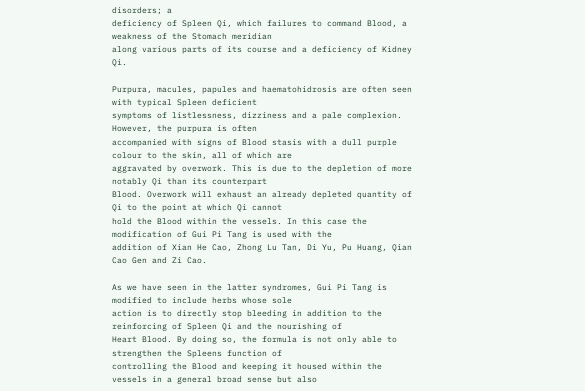disorders; a
deficiency of Spleen Qi, which failures to command Blood, a weakness of the Stomach meridian
along various parts of its course and a deficiency of Kidney Qi.

Purpura, macules, papules and haematohidrosis are often seen with typical Spleen deficient
symptoms of listlessness, dizziness and a pale complexion. However, the purpura is often
accompanied with signs of Blood stasis with a dull purple colour to the skin, all of which are
aggravated by overwork. This is due to the depletion of more notably Qi than its counterpart
Blood. Overwork will exhaust an already depleted quantity of Qi to the point at which Qi cannot
hold the Blood within the vessels. In this case the modification of Gui Pi Tang is used with the
addition of Xian He Cao, Zhong Lu Tan, Di Yu, Pu Huang, Qian Cao Gen and Zi Cao.

As we have seen in the latter syndromes, Gui Pi Tang is modified to include herbs whose sole
action is to directly stop bleeding in addition to the reinforcing of Spleen Qi and the nourishing of
Heart Blood. By doing so, the formula is not only able to strengthen the Spleens function of
controlling the Blood and keeping it housed within the vessels in a general broad sense but also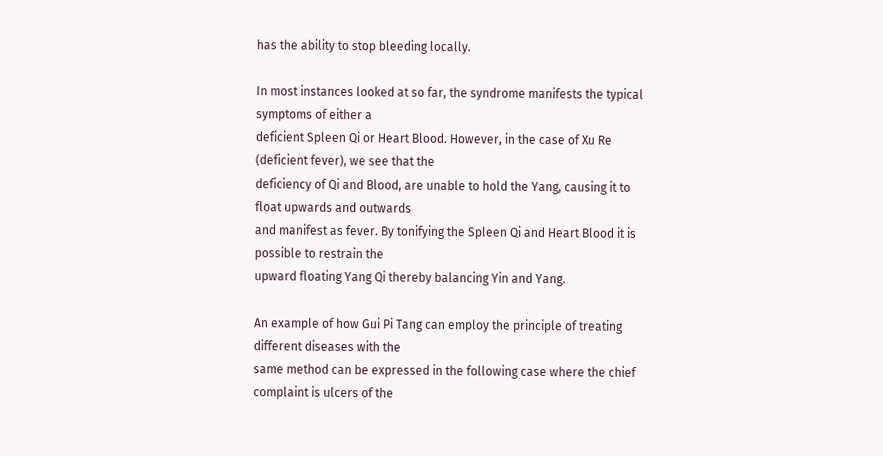has the ability to stop bleeding locally.

In most instances looked at so far, the syndrome manifests the typical symptoms of either a
deficient Spleen Qi or Heart Blood. However, in the case of Xu Re (deficient fever), we see that the
deficiency of Qi and Blood, are unable to hold the Yang, causing it to float upwards and outwards
and manifest as fever. By tonifying the Spleen Qi and Heart Blood it is possible to restrain the
upward floating Yang Qi thereby balancing Yin and Yang.

An example of how Gui Pi Tang can employ the principle of treating different diseases with the
same method can be expressed in the following case where the chief complaint is ulcers of the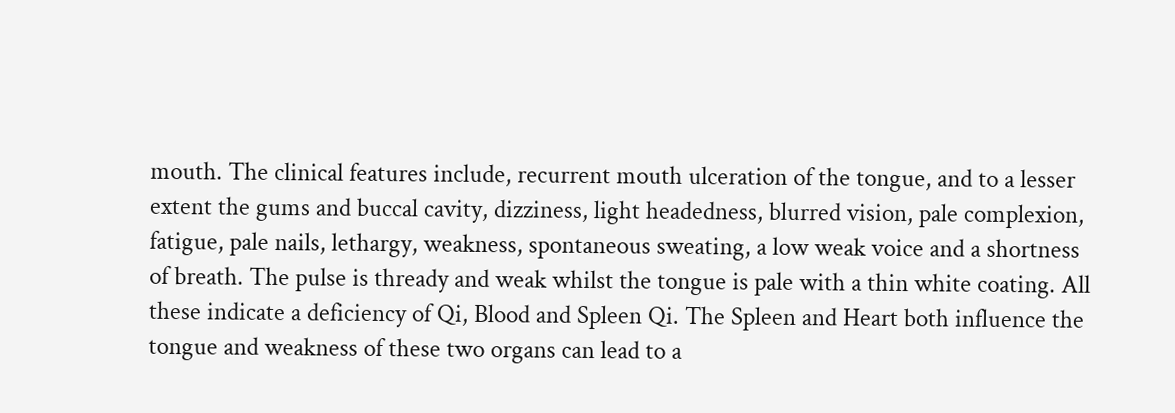mouth. The clinical features include, recurrent mouth ulceration of the tongue, and to a lesser
extent the gums and buccal cavity, dizziness, light headedness, blurred vision, pale complexion,
fatigue, pale nails, lethargy, weakness, spontaneous sweating, a low weak voice and a shortness
of breath. The pulse is thready and weak whilst the tongue is pale with a thin white coating. All
these indicate a deficiency of Qi, Blood and Spleen Qi. The Spleen and Heart both influence the
tongue and weakness of these two organs can lead to a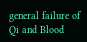general failure of Qi and Blood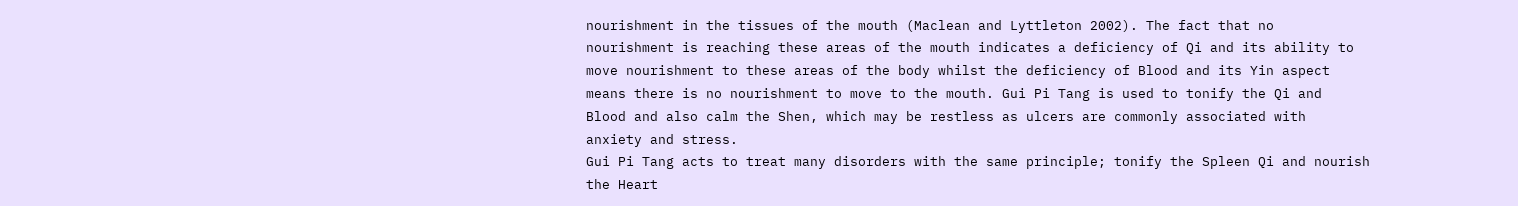nourishment in the tissues of the mouth (Maclean and Lyttleton 2002). The fact that no
nourishment is reaching these areas of the mouth indicates a deficiency of Qi and its ability to
move nourishment to these areas of the body whilst the deficiency of Blood and its Yin aspect
means there is no nourishment to move to the mouth. Gui Pi Tang is used to tonify the Qi and
Blood and also calm the Shen, which may be restless as ulcers are commonly associated with
anxiety and stress.
Gui Pi Tang acts to treat many disorders with the same principle; tonify the Spleen Qi and nourish
the Heart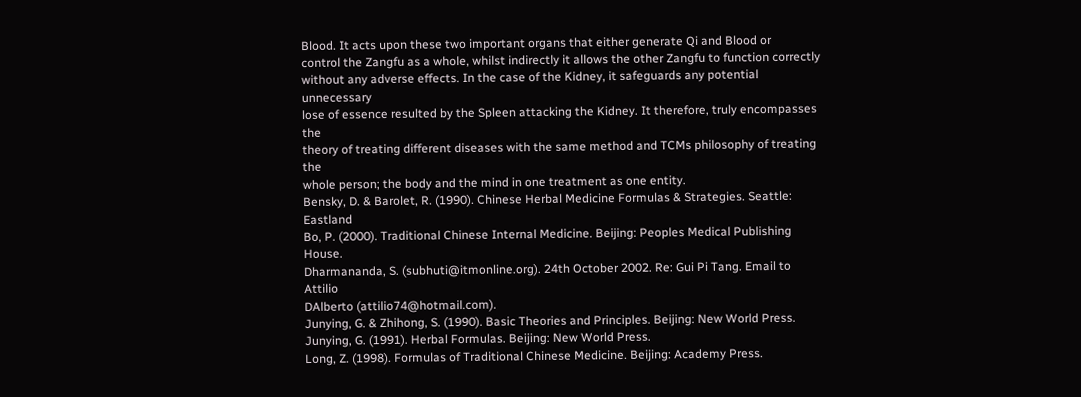Blood. It acts upon these two important organs that either generate Qi and Blood or
control the Zangfu as a whole, whilst indirectly it allows the other Zangfu to function correctly
without any adverse effects. In the case of the Kidney, it safeguards any potential unnecessary
lose of essence resulted by the Spleen attacking the Kidney. It therefore, truly encompasses the
theory of treating different diseases with the same method and TCMs philosophy of treating the
whole person; the body and the mind in one treatment as one entity.
Bensky, D. & Barolet, R. (1990). Chinese Herbal Medicine Formulas & Strategies. Seattle: Eastland
Bo, P. (2000). Traditional Chinese Internal Medicine. Beijing: Peoples Medical Publishing House.
Dharmananda, S. (subhuti@itmonline.org). 24th October 2002. Re: Gui Pi Tang. Email to Attilio
DAlberto (attilio74@hotmail.com).
Junying, G. & Zhihong, S. (1990). Basic Theories and Principles. Beijing: New World Press.
Junying, G. (1991). Herbal Formulas. Beijing: New World Press.
Long, Z. (1998). Formulas of Traditional Chinese Medicine. Beijing: Academy Press.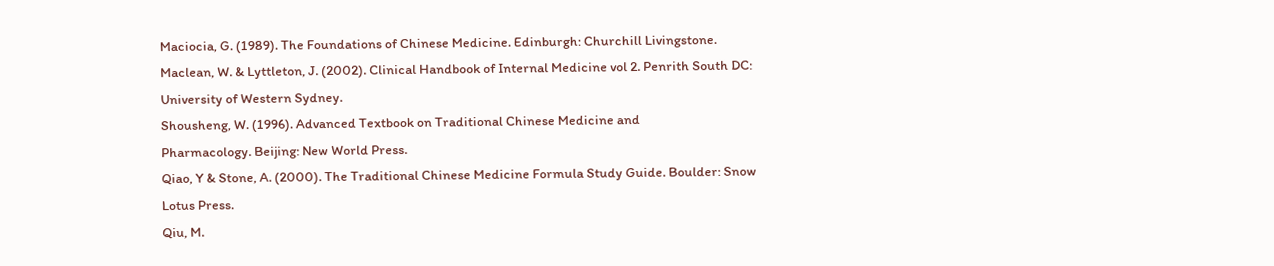Maciocia, G. (1989). The Foundations of Chinese Medicine. Edinburgh: Churchill Livingstone.
Maclean, W. & Lyttleton, J. (2002). Clinical Handbook of Internal Medicine vol 2. Penrith South DC:
University of Western Sydney.
Shousheng, W. (1996). Advanced Textbook on Traditional Chinese Medicine and
Pharmacology. Beijing: New World Press.
Qiao, Y & Stone, A. (2000). The Traditional Chinese Medicine Formula Study Guide. Boulder: Snow
Lotus Press.
Qiu, M.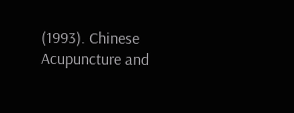(1993). Chinese Acupuncture and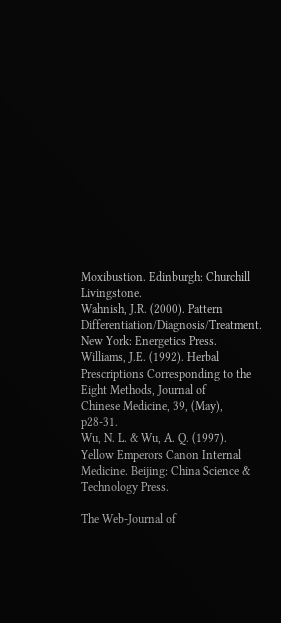Moxibustion. Edinburgh: Churchill Livingstone.
Wahnish, J.R. (2000). Pattern Differentiation/Diagnosis/Treatment. New York: Energetics Press.
Williams, J.E. (1992). Herbal Prescriptions Corresponding to the Eight Methods, Journal of
Chinese Medicine, 39, (May), p28-31.
Wu, N. L. & Wu, A. Q. (1997). Yellow Emperors Canon Internal Medicine. Beijing: China Science &
Technology Press.

The Web-Journal of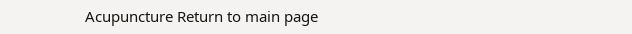Acupuncture Return to main page